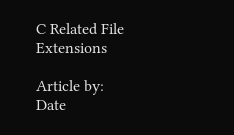C Related File Extensions

Article by:
Date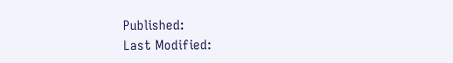Published:
Last Modified: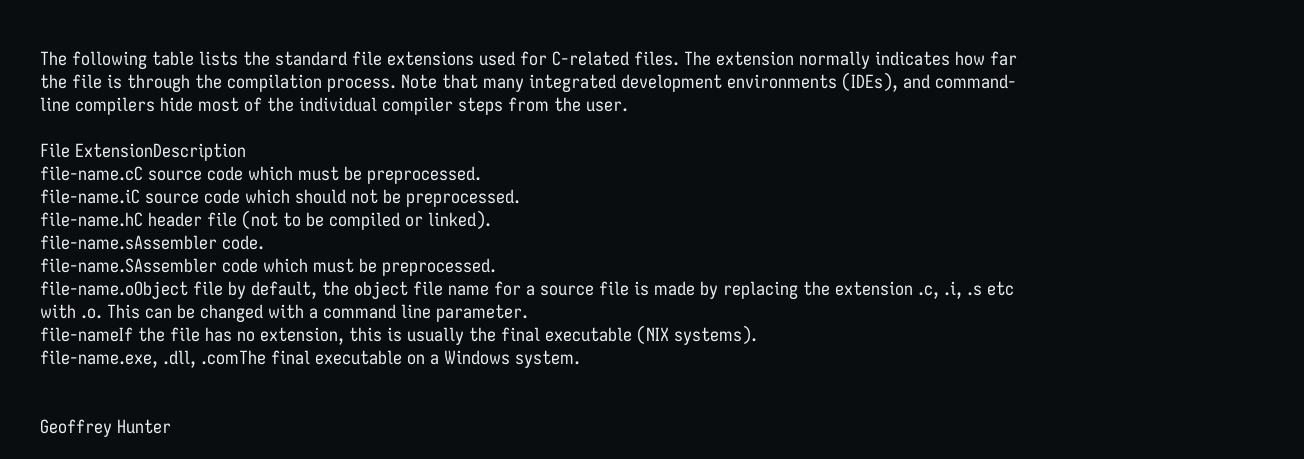The following table lists the standard file extensions used for C-related files. The extension normally indicates how far the file is through the compilation process. Note that many integrated development environments (IDEs), and command-line compilers hide most of the individual compiler steps from the user.

File ExtensionDescription
file-name.cC source code which must be preprocessed.
file-name.iC source code which should not be preprocessed.
file-name.hC header file (not to be compiled or linked).
file-name.sAssembler code.
file-name.SAssembler code which must be preprocessed.
file-name.oObject file by default, the object file name for a source file is made by replacing the extension .c, .i, .s etc with .o. This can be changed with a command line parameter.
file-nameIf the file has no extension, this is usually the final executable (NIX systems).
file-name.exe, .dll, .comThe final executable on a Windows system.


Geoffrey Hunter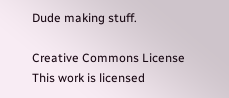Dude making stuff.

Creative Commons License
This work is licensed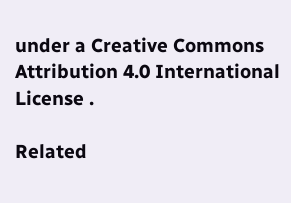under a Creative Commons Attribution 4.0 International License .

Related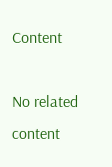Content

No related content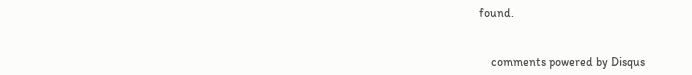found.


    comments powered by Disqus